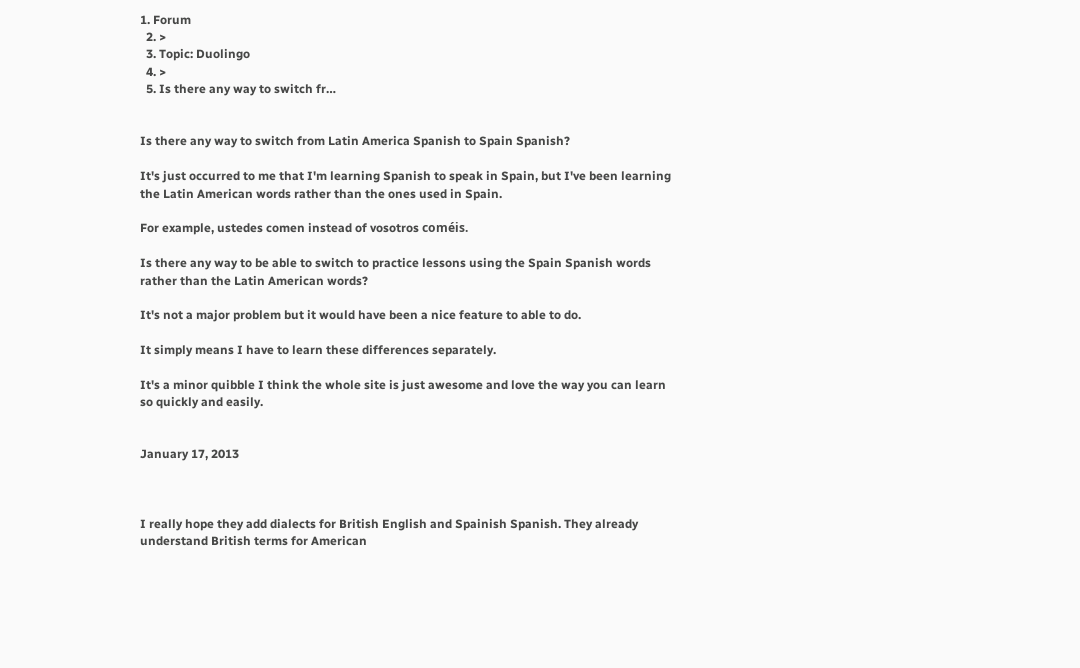1. Forum
  2. >
  3. Topic: Duolingo
  4. >
  5. Is there any way to switch fr…


Is there any way to switch from Latin America Spanish to Spain Spanish?

It's just occurred to me that I'm learning Spanish to speak in Spain, but I've been learning the Latin American words rather than the ones used in Spain.

For example, ustedes comen instead of vosotros coméis.

Is there any way to be able to switch to practice lessons using the Spain Spanish words rather than the Latin American words?

It's not a major problem but it would have been a nice feature to able to do.

It simply means I have to learn these differences separately.

It's a minor quibble I think the whole site is just awesome and love the way you can learn so quickly and easily.


January 17, 2013



I really hope they add dialects for British English and Spainish Spanish. They already understand British terms for American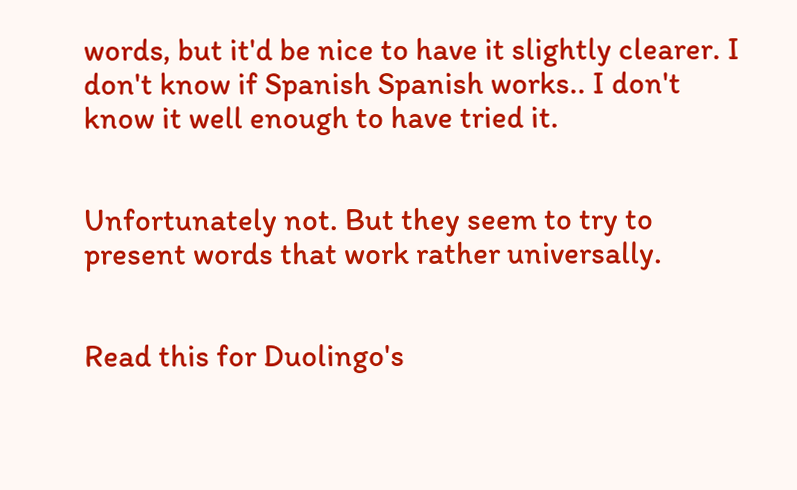words, but it'd be nice to have it slightly clearer. I don't know if Spanish Spanish works.. I don't know it well enough to have tried it.


Unfortunately not. But they seem to try to present words that work rather universally.


Read this for Duolingo's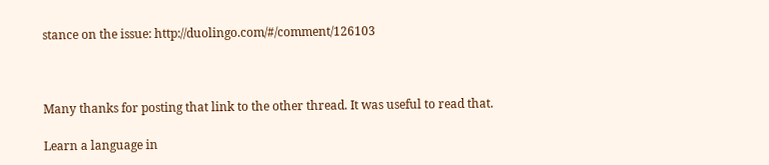stance on the issue: http://duolingo.com/#/comment/126103



Many thanks for posting that link to the other thread. It was useful to read that.

Learn a language in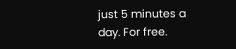just 5 minutes a day. For free.